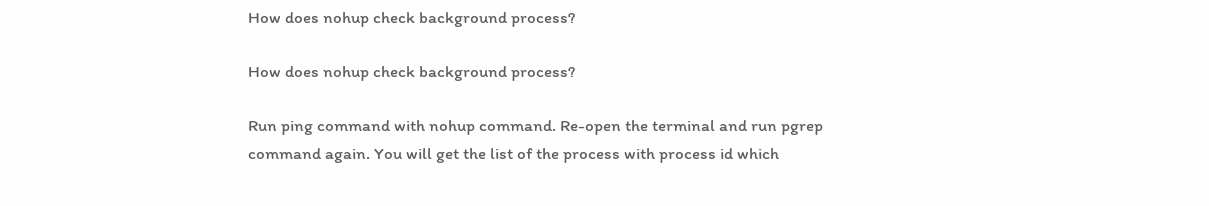How does nohup check background process?

How does nohup check background process?

Run ping command with nohup command. Re-open the terminal and run pgrep command again. You will get the list of the process with process id which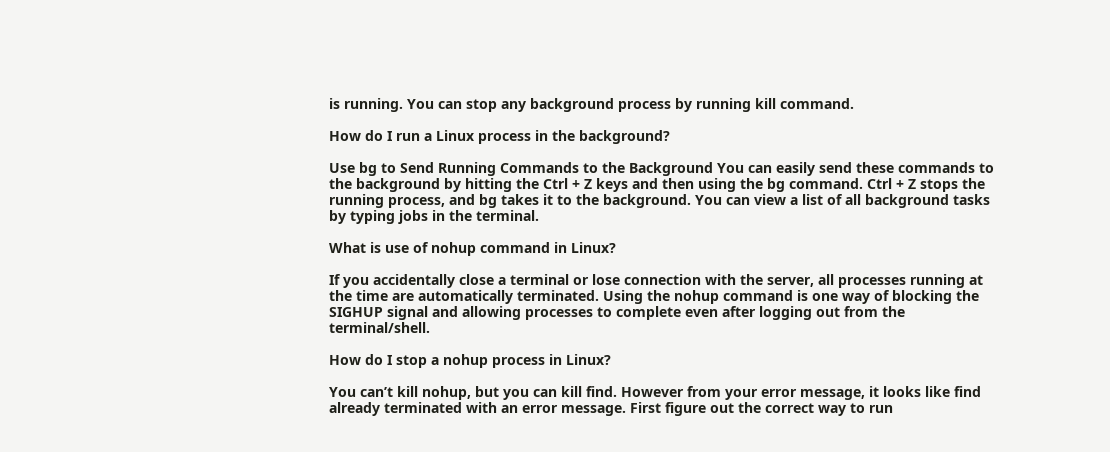is running. You can stop any background process by running kill command.

How do I run a Linux process in the background?

Use bg to Send Running Commands to the Background You can easily send these commands to the background by hitting the Ctrl + Z keys and then using the bg command. Ctrl + Z stops the running process, and bg takes it to the background. You can view a list of all background tasks by typing jobs in the terminal.

What is use of nohup command in Linux?

If you accidentally close a terminal or lose connection with the server, all processes running at the time are automatically terminated. Using the nohup command is one way of blocking the SIGHUP signal and allowing processes to complete even after logging out from the terminal/shell.

How do I stop a nohup process in Linux?

You can’t kill nohup, but you can kill find. However from your error message, it looks like find already terminated with an error message. First figure out the correct way to run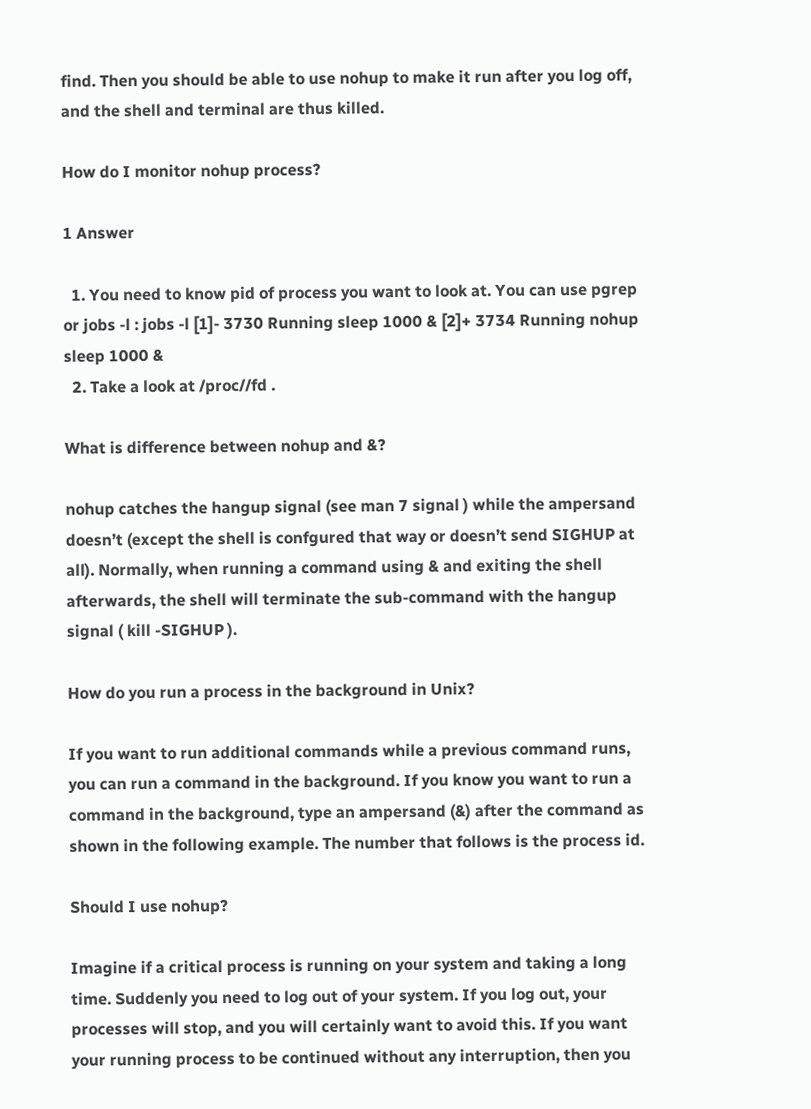find. Then you should be able to use nohup to make it run after you log off, and the shell and terminal are thus killed.

How do I monitor nohup process?

1 Answer

  1. You need to know pid of process you want to look at. You can use pgrep or jobs -l : jobs -l [1]- 3730 Running sleep 1000 & [2]+ 3734 Running nohup sleep 1000 &
  2. Take a look at /proc//fd .

What is difference between nohup and &?

nohup catches the hangup signal (see man 7 signal ) while the ampersand doesn’t (except the shell is confgured that way or doesn’t send SIGHUP at all). Normally, when running a command using & and exiting the shell afterwards, the shell will terminate the sub-command with the hangup signal ( kill -SIGHUP ).

How do you run a process in the background in Unix?

If you want to run additional commands while a previous command runs, you can run a command in the background. If you know you want to run a command in the background, type an ampersand (&) after the command as shown in the following example. The number that follows is the process id.

Should I use nohup?

Imagine if a critical process is running on your system and taking a long time. Suddenly you need to log out of your system. If you log out, your processes will stop, and you will certainly want to avoid this. If you want your running process to be continued without any interruption, then you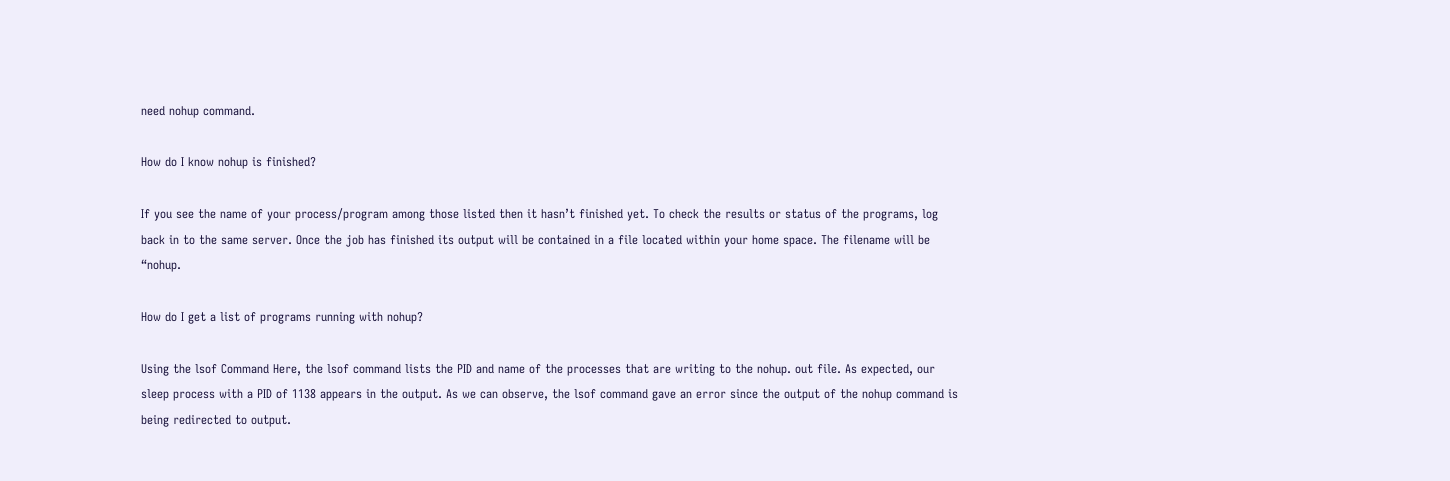need nohup command.

How do I know nohup is finished?

If you see the name of your process/program among those listed then it hasn’t finished yet. To check the results or status of the programs, log back in to the same server. Once the job has finished its output will be contained in a file located within your home space. The filename will be “nohup.

How do I get a list of programs running with nohup?

Using the lsof Command Here, the lsof command lists the PID and name of the processes that are writing to the nohup. out file. As expected, our sleep process with a PID of 1138 appears in the output. As we can observe, the lsof command gave an error since the output of the nohup command is being redirected to output.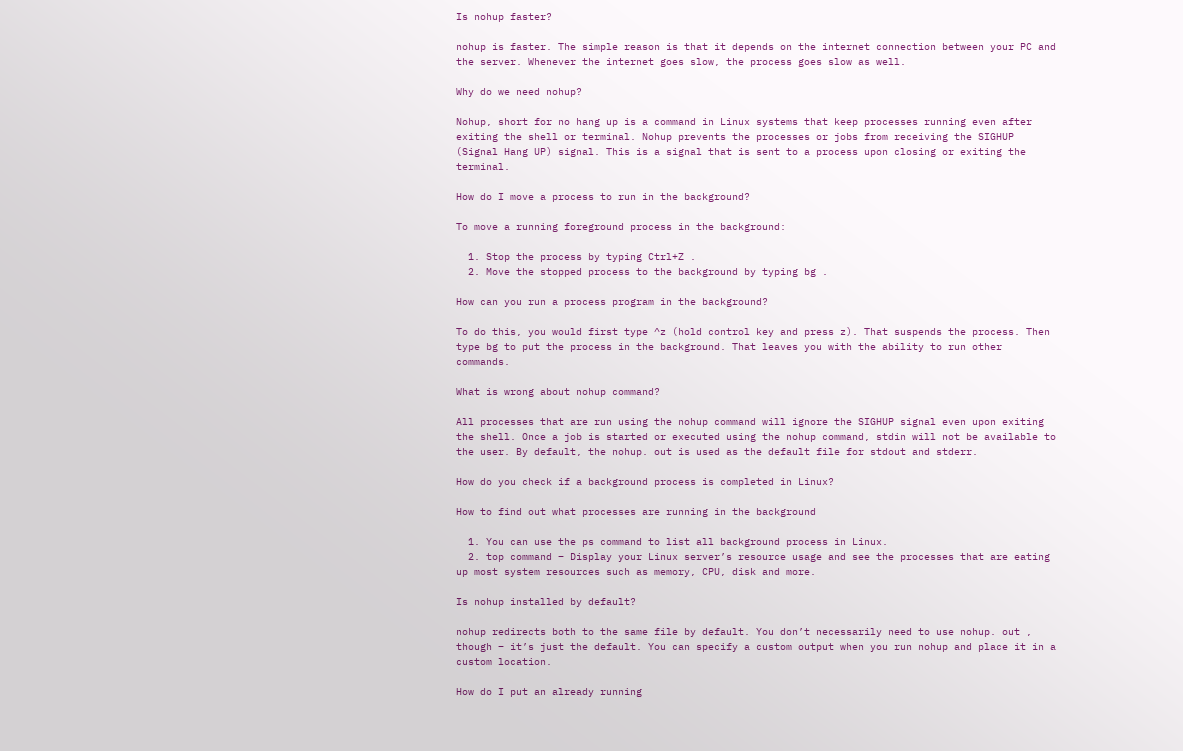Is nohup faster?

nohup is faster. The simple reason is that it depends on the internet connection between your PC and the server. Whenever the internet goes slow, the process goes slow as well.

Why do we need nohup?

Nohup, short for no hang up is a command in Linux systems that keep processes running even after exiting the shell or terminal. Nohup prevents the processes or jobs from receiving the SIGHUP (Signal Hang UP) signal. This is a signal that is sent to a process upon closing or exiting the terminal.

How do I move a process to run in the background?

To move a running foreground process in the background:

  1. Stop the process by typing Ctrl+Z .
  2. Move the stopped process to the background by typing bg .

How can you run a process program in the background?

To do this, you would first type ^z (hold control key and press z). That suspends the process. Then type bg to put the process in the background. That leaves you with the ability to run other commands.

What is wrong about nohup command?

All processes that are run using the nohup command will ignore the SIGHUP signal even upon exiting the shell. Once a job is started or executed using the nohup command, stdin will not be available to the user. By default, the nohup. out is used as the default file for stdout and stderr.

How do you check if a background process is completed in Linux?

How to find out what processes are running in the background

  1. You can use the ps command to list all background process in Linux.
  2. top command – Display your Linux server’s resource usage and see the processes that are eating up most system resources such as memory, CPU, disk and more.

Is nohup installed by default?

nohup redirects both to the same file by default. You don’t necessarily need to use nohup. out , though – it’s just the default. You can specify a custom output when you run nohup and place it in a custom location.

How do I put an already running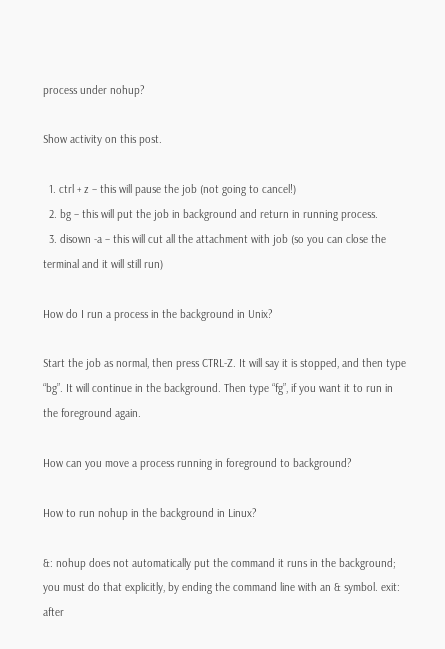process under nohup?

Show activity on this post.

  1. ctrl + z – this will pause the job (not going to cancel!)
  2. bg – this will put the job in background and return in running process.
  3. disown -a – this will cut all the attachment with job (so you can close the terminal and it will still run)

How do I run a process in the background in Unix?

Start the job as normal, then press CTRL-Z. It will say it is stopped, and then type “bg”. It will continue in the background. Then type “fg”, if you want it to run in the foreground again.

How can you move a process running in foreground to background?

How to run nohup in the background in Linux?

&: nohup does not automatically put the command it runs in the background; you must do that explicitly, by ending the command line with an & symbol. exit: after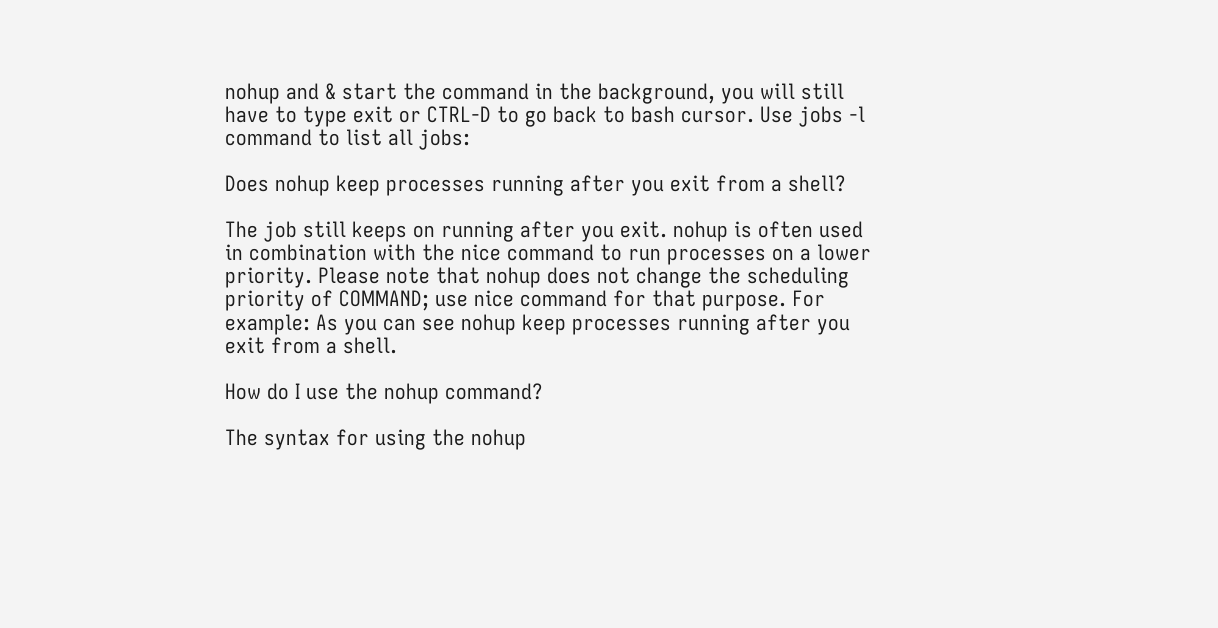nohup and & start the command in the background, you will still have to type exit or CTRL-D to go back to bash cursor. Use jobs -l command to list all jobs:

Does nohup keep processes running after you exit from a shell?

The job still keeps on running after you exit. nohup is often used in combination with the nice command to run processes on a lower priority. Please note that nohup does not change the scheduling priority of COMMAND; use nice command for that purpose. For example: As you can see nohup keep processes running after you exit from a shell.

How do I use the nohup command?

The syntax for using the nohup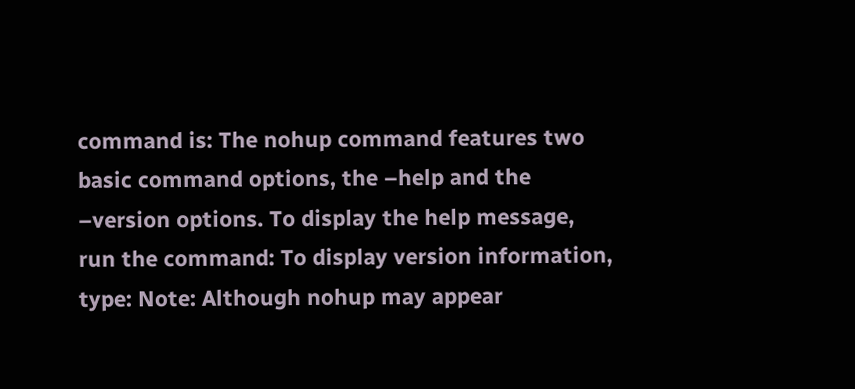command is: The nohup command features two basic command options, the –help and the –version options. To display the help message, run the command: To display version information, type: Note: Although nohup may appear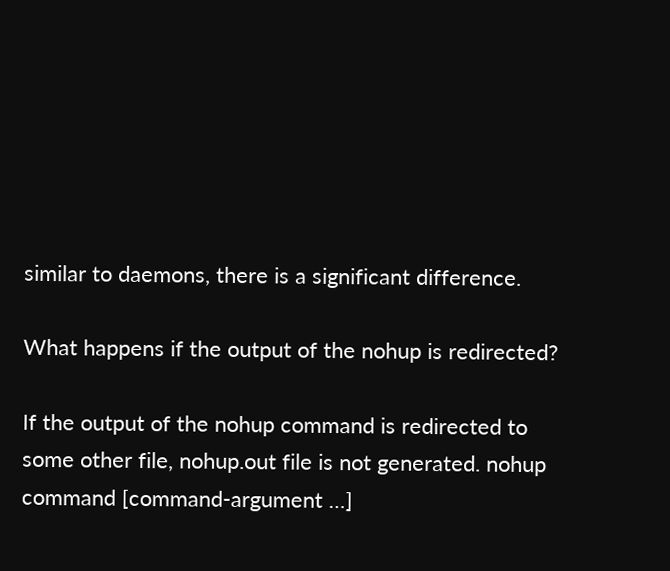similar to daemons, there is a significant difference.

What happens if the output of the nohup is redirected?

If the output of the nohup command is redirected to some other file, nohup.out file is not generated. nohup command [command-argument …]